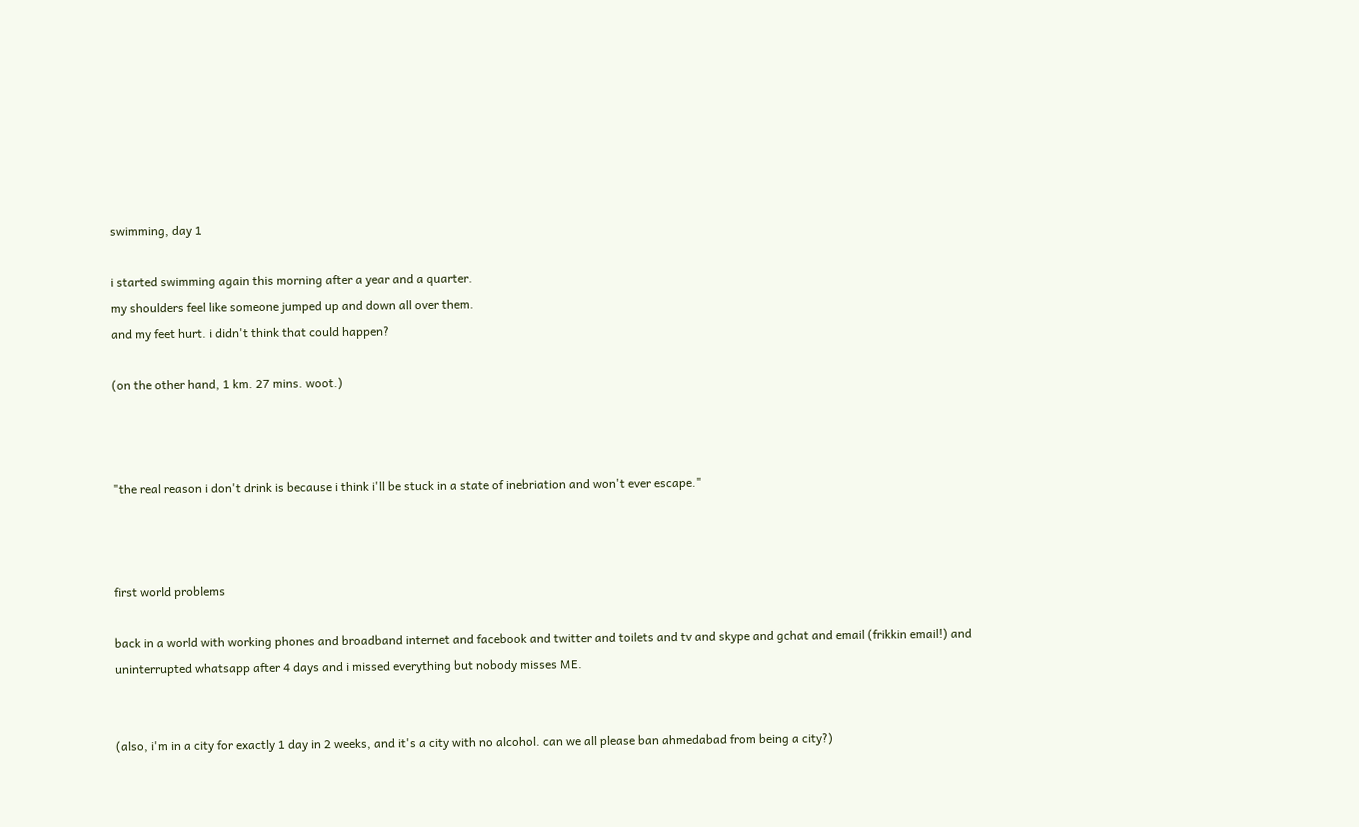swimming, day 1

i started swimming again this morning after a year and a quarter.
my shoulders feel like someone jumped up and down all over them.
and my feet hurt. i didn't think that could happen?

(on the other hand, 1 km. 27 mins. woot.)



"the real reason i don't drink is because i think i'll be stuck in a state of inebriation and won't ever escape."



first world problems

back in a world with working phones and broadband internet and facebook and twitter and toilets and tv and skype and gchat and email (frikkin email!) and uninterrupted whatsapp after 4 days and i missed everything but nobody misses ME.


(also, i'm in a city for exactly 1 day in 2 weeks, and it's a city with no alcohol. can we all please ban ahmedabad from being a city?)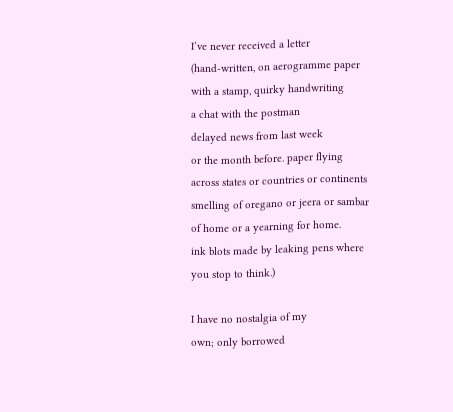I’ve never received a letter
(hand-written, on aerogramme paper
with a stamp, quirky handwriting
a chat with the postman
delayed news from last week
or the month before. paper flying
across states or countries or continents
smelling of oregano or jeera or sambar
of home or a yearning for home.
ink blots made by leaking pens where
you stop to think.)

I have no nostalgia of my
own; only borrowed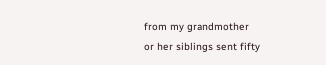from my grandmother
or her siblings sent fifty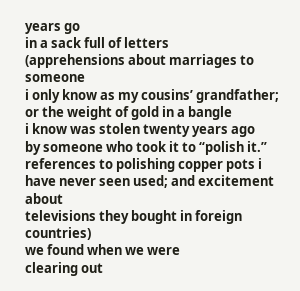years go
in a sack full of letters
(apprehensions about marriages to someone
i only know as my cousins’ grandfather;
or the weight of gold in a bangle
i know was stolen twenty years ago
by someone who took it to “polish it.”
references to polishing copper pots i
have never seen used; and excitement about
televisions they bought in foreign countries)
we found when we were
clearing out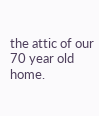the attic of our
70 year old home.